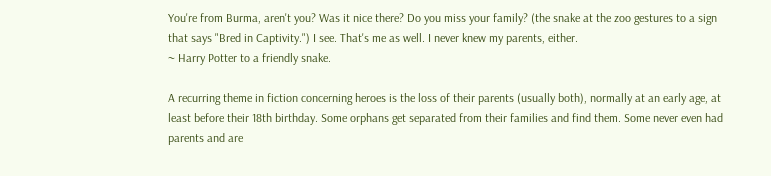You're from Burma, aren't you? Was it nice there? Do you miss your family? (the snake at the zoo gestures to a sign that says "Bred in Captivity.") I see. That's me as well. I never knew my parents, either.
~ Harry Potter to a friendly snake.

A recurring theme in fiction concerning heroes is the loss of their parents (usually both), normally at an early age, at least before their 18th birthday. Some orphans get separated from their families and find them. Some never even had parents and are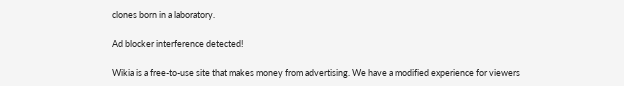clones born in a laboratory.

Ad blocker interference detected!

Wikia is a free-to-use site that makes money from advertising. We have a modified experience for viewers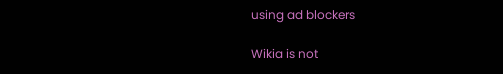using ad blockers

Wikia is not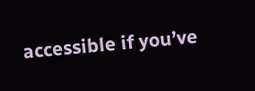accessible if you’ve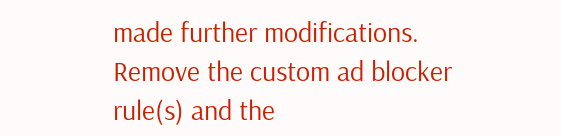made further modifications. Remove the custom ad blocker rule(s) and the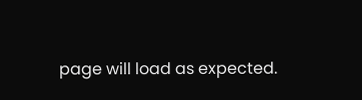page will load as expected.